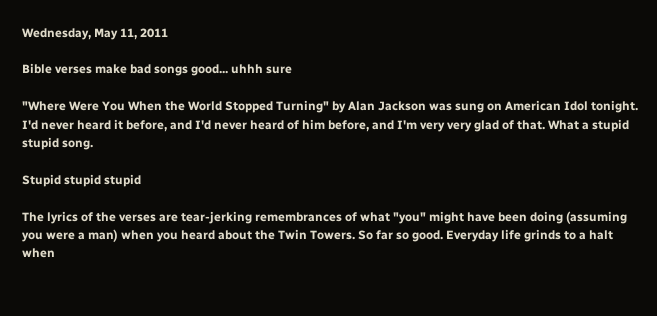Wednesday, May 11, 2011

Bible verses make bad songs good... uhhh sure

"Where Were You When the World Stopped Turning" by Alan Jackson was sung on American Idol tonight. I'd never heard it before, and I'd never heard of him before, and I'm very very glad of that. What a stupid stupid song.

Stupid stupid stupid

The lyrics of the verses are tear-jerking remembrances of what "you" might have been doing (assuming you were a man) when you heard about the Twin Towers. So far so good. Everyday life grinds to a halt when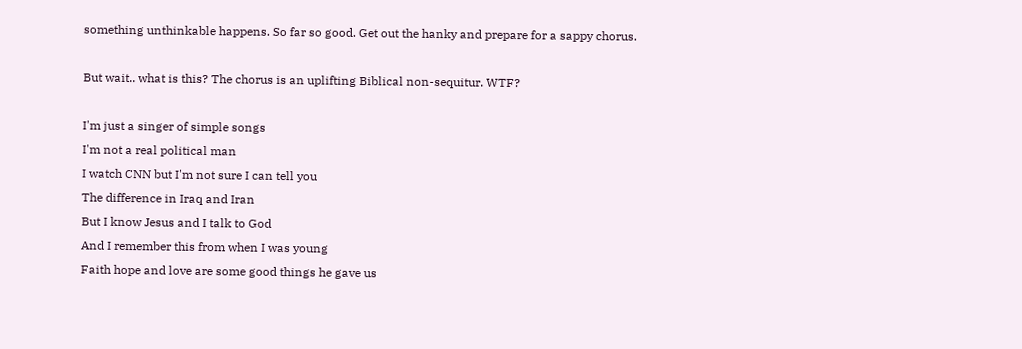something unthinkable happens. So far so good. Get out the hanky and prepare for a sappy chorus.

But wait.. what is this? The chorus is an uplifting Biblical non-sequitur. WTF?

I'm just a singer of simple songs
I'm not a real political man
I watch CNN but I'm not sure I can tell you
The difference in Iraq and Iran
But I know Jesus and I talk to God
And I remember this from when I was young
Faith hope and love are some good things he gave us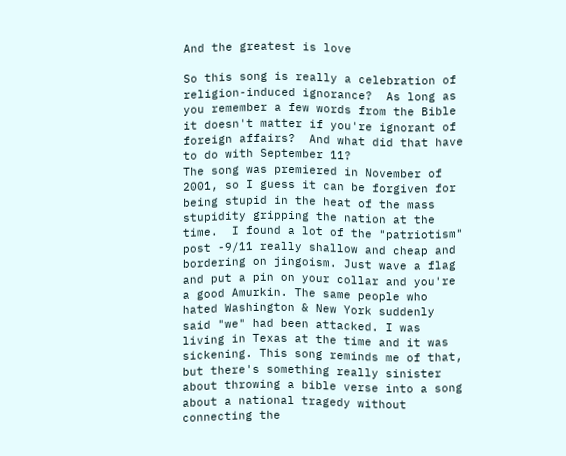And the greatest is love

So this song is really a celebration of religion-induced ignorance?  As long as you remember a few words from the Bible it doesn't matter if you're ignorant of foreign affairs?  And what did that have to do with September 11?
The song was premiered in November of 2001, so I guess it can be forgiven for being stupid in the heat of the mass stupidity gripping the nation at the time.  I found a lot of the "patriotism" post -9/11 really shallow and cheap and bordering on jingoism. Just wave a flag and put a pin on your collar and you're a good Amurkin. The same people who hated Washington & New York suddenly said "we" had been attacked. I was living in Texas at the time and it was sickening. This song reminds me of that, but there's something really sinister about throwing a bible verse into a song about a national tragedy without connecting the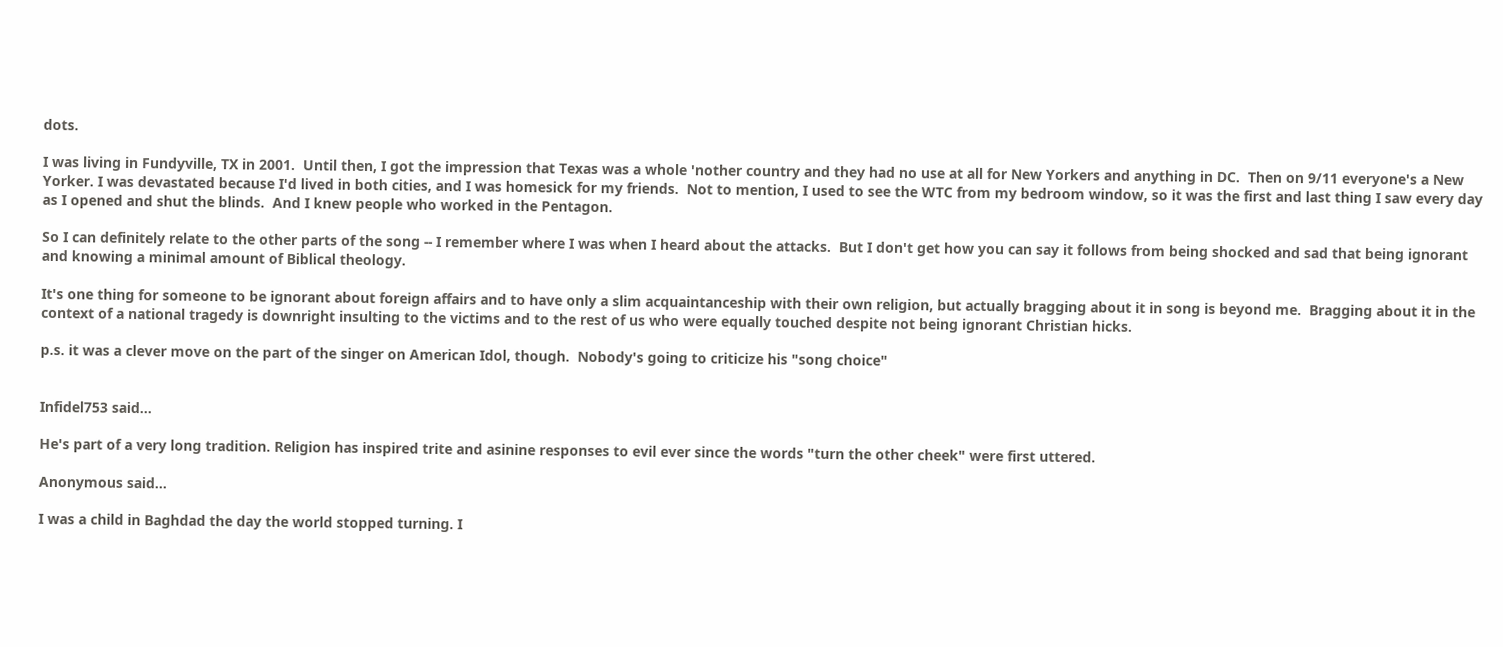dots.

I was living in Fundyville, TX in 2001.  Until then, I got the impression that Texas was a whole 'nother country and they had no use at all for New Yorkers and anything in DC.  Then on 9/11 everyone's a New Yorker. I was devastated because I'd lived in both cities, and I was homesick for my friends.  Not to mention, I used to see the WTC from my bedroom window, so it was the first and last thing I saw every day as I opened and shut the blinds.  And I knew people who worked in the Pentagon.

So I can definitely relate to the other parts of the song -- I remember where I was when I heard about the attacks.  But I don't get how you can say it follows from being shocked and sad that being ignorant and knowing a minimal amount of Biblical theology.

It's one thing for someone to be ignorant about foreign affairs and to have only a slim acquaintanceship with their own religion, but actually bragging about it in song is beyond me.  Bragging about it in the context of a national tragedy is downright insulting to the victims and to the rest of us who were equally touched despite not being ignorant Christian hicks.

p.s. it was a clever move on the part of the singer on American Idol, though.  Nobody's going to criticize his "song choice"


Infidel753 said...

He's part of a very long tradition. Religion has inspired trite and asinine responses to evil ever since the words "turn the other cheek" were first uttered.

Anonymous said...

I was a child in Baghdad the day the world stopped turning. I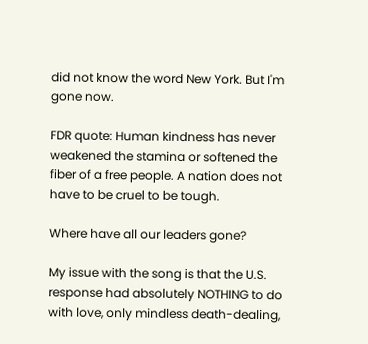did not know the word New York. But I'm gone now.

FDR quote: Human kindness has never weakened the stamina or softened the fiber of a free people. A nation does not have to be cruel to be tough.

Where have all our leaders gone?

My issue with the song is that the U.S. response had absolutely NOTHING to do with love, only mindless death-dealing,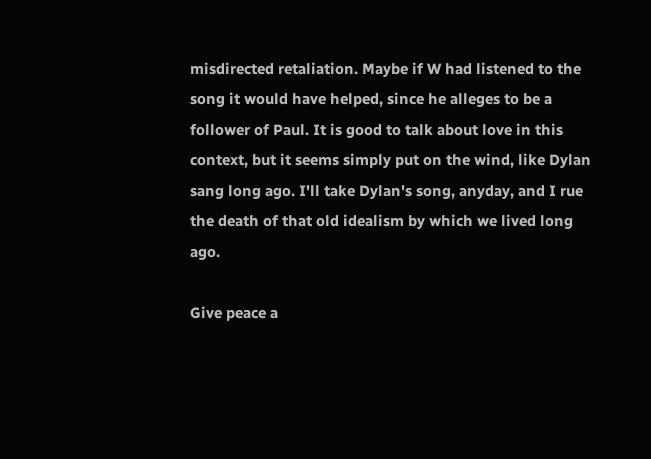misdirected retaliation. Maybe if W had listened to the song it would have helped, since he alleges to be a follower of Paul. It is good to talk about love in this context, but it seems simply put on the wind, like Dylan sang long ago. I'll take Dylan's song, anyday, and I rue the death of that old idealism by which we lived long ago.

Give peace a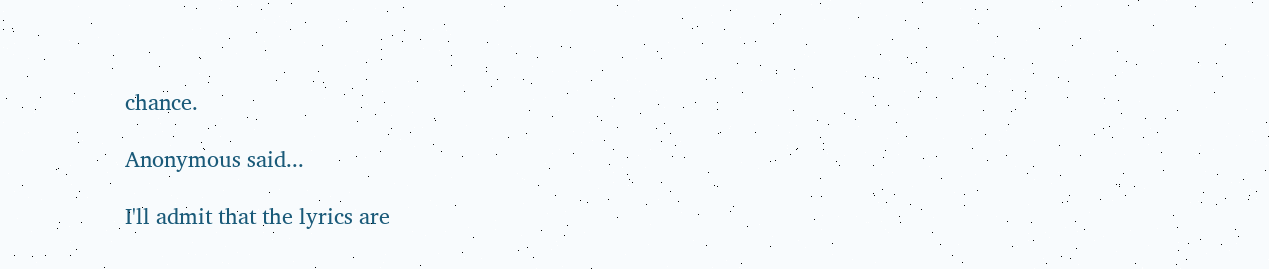chance.

Anonymous said...

I'll admit that the lyrics are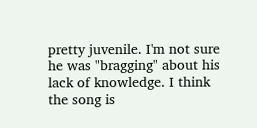pretty juvenile. I'm not sure he was "bragging" about his lack of knowledge. I think the song is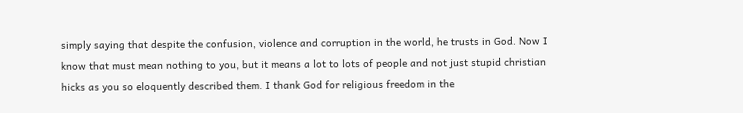simply saying that despite the confusion, violence and corruption in the world, he trusts in God. Now I know that must mean nothing to you, but it means a lot to lots of people and not just stupid christian hicks as you so eloquently described them. I thank God for religious freedom in the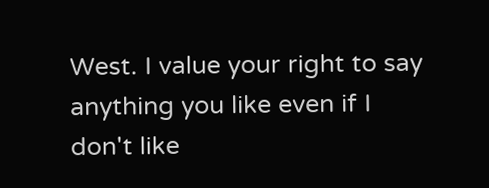West. I value your right to say anything you like even if I don't like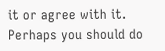it or agree with it. Perhaps you should do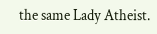the same Lady Atheist.